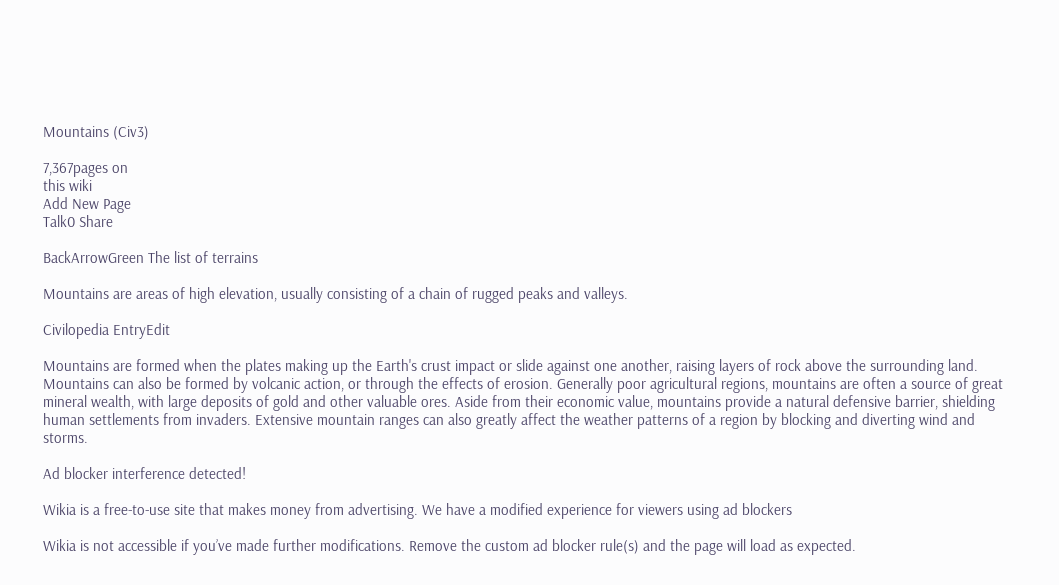Mountains (Civ3)

7,367pages on
this wiki
Add New Page
Talk0 Share

BackArrowGreen The list of terrains

Mountains are areas of high elevation, usually consisting of a chain of rugged peaks and valleys.

Civilopedia EntryEdit

Mountains are formed when the plates making up the Earth's crust impact or slide against one another, raising layers of rock above the surrounding land. Mountains can also be formed by volcanic action, or through the effects of erosion. Generally poor agricultural regions, mountains are often a source of great mineral wealth, with large deposits of gold and other valuable ores. Aside from their economic value, mountains provide a natural defensive barrier, shielding human settlements from invaders. Extensive mountain ranges can also greatly affect the weather patterns of a region by blocking and diverting wind and storms.

Ad blocker interference detected!

Wikia is a free-to-use site that makes money from advertising. We have a modified experience for viewers using ad blockers

Wikia is not accessible if you’ve made further modifications. Remove the custom ad blocker rule(s) and the page will load as expected.